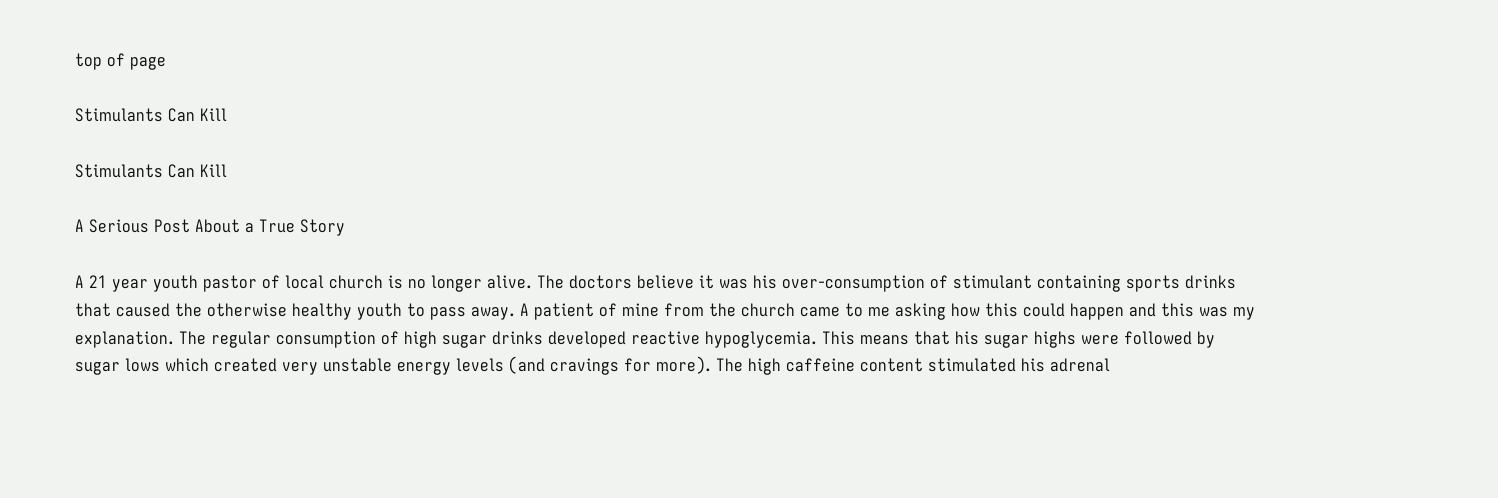top of page

Stimulants Can Kill

Stimulants Can Kill

A Serious Post About a True Story

A 21 year youth pastor of local church is no longer alive. The doctors believe it was his over-consumption of stimulant containing sports drinks that caused the otherwise healthy youth to pass away. A patient of mine from the church came to me asking how this could happen and this was my explanation. The regular consumption of high sugar drinks developed reactive hypoglycemia. This means that his sugar highs were followed by sugar lows which created very unstable energy levels (and cravings for more). The high caffeine content stimulated his adrenal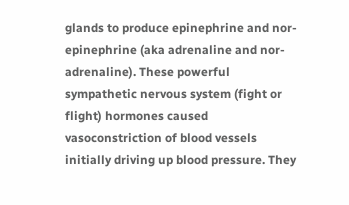glands to produce epinephrine and nor-epinephrine (aka adrenaline and nor-adrenaline). These powerful sympathetic nervous system (fight or flight) hormones caused vasoconstriction of blood vessels initially driving up blood pressure. They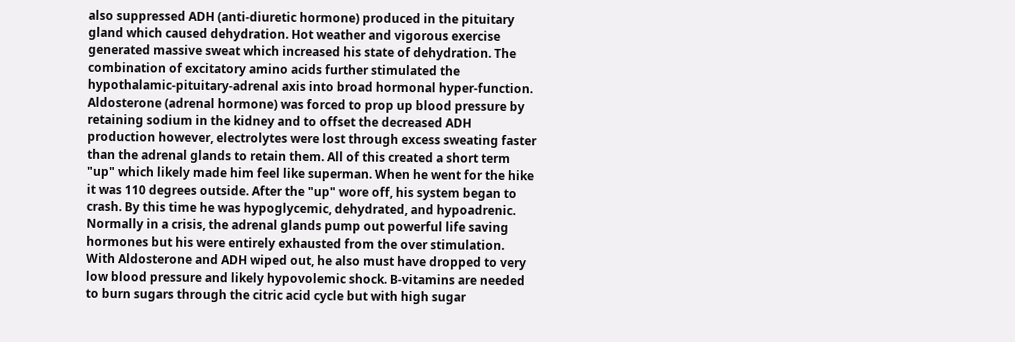also suppressed ADH (anti-diuretic hormone) produced in the pituitary gland which caused dehydration. Hot weather and vigorous exercise generated massive sweat which increased his state of dehydration. The combination of excitatory amino acids further stimulated the hypothalamic-pituitary-adrenal axis into broad hormonal hyper-function. Aldosterone (adrenal hormone) was forced to prop up blood pressure by retaining sodium in the kidney and to offset the decreased ADH production however, electrolytes were lost through excess sweating faster than the adrenal glands to retain them. All of this created a short term "up" which likely made him feel like superman. When he went for the hike it was 110 degrees outside. After the "up" wore off, his system began to crash. By this time he was hypoglycemic, dehydrated, and hypoadrenic. Normally in a crisis, the adrenal glands pump out powerful life saving hormones but his were entirely exhausted from the over stimulation. With Aldosterone and ADH wiped out, he also must have dropped to very low blood pressure and likely hypovolemic shock. B-vitamins are needed to burn sugars through the citric acid cycle but with high sugar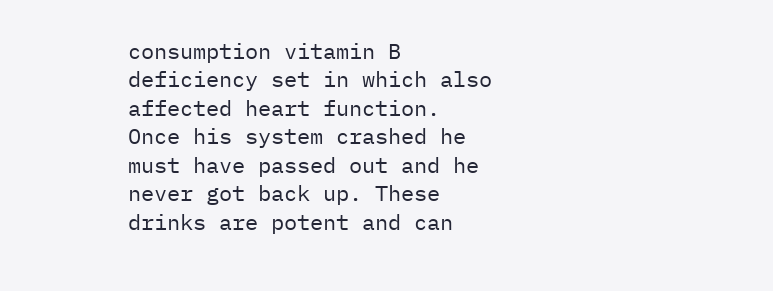consumption vitamin B deficiency set in which also affected heart function. Once his system crashed he must have passed out and he never got back up. These drinks are potent and can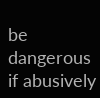be dangerous if abusively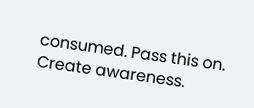consumed. Pass this on. Create awareness.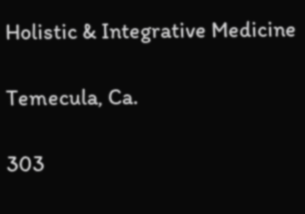Holistic & Integrative Medicine

Temecula, Ca.

303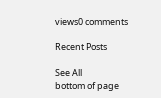views0 comments

Recent Posts

See All
bottom of page